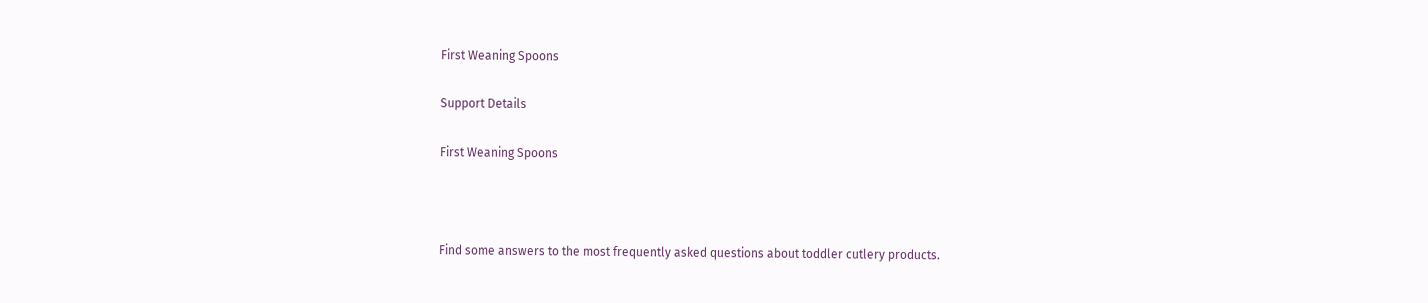First Weaning Spoons

Support Details

First Weaning Spoons



Find some answers to the most frequently asked questions about toddler cutlery products.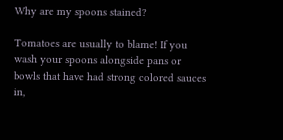Why are my spoons stained?

Tomatoes are usually to blame! If you wash your spoons alongside pans or bowls that have had strong colored sauces in,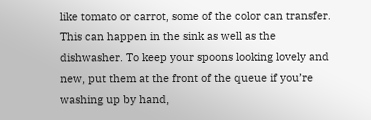like tomato or carrot, some of the color can transfer. This can happen in the sink as well as the dishwasher. To keep your spoons looking lovely and new, put them at the front of the queue if you’re washing up by hand,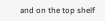and on the top shelf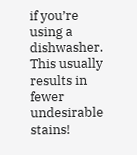if you’re using a dishwasher. This usually results in fewer undesirable stains!